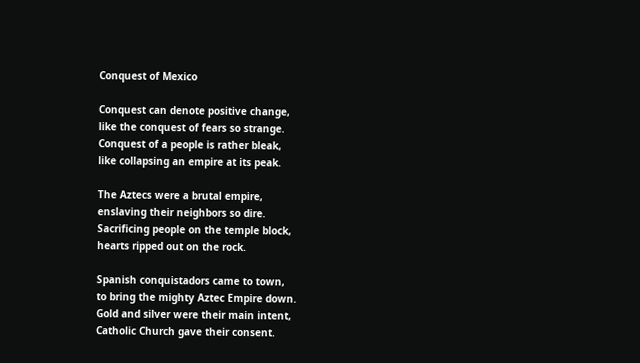Conquest of Mexico

Conquest can denote positive change,
like the conquest of fears so strange.
Conquest of a people is rather bleak,
like collapsing an empire at its peak.

The Aztecs were a brutal empire,
enslaving their neighbors so dire.
Sacrificing people on the temple block,
hearts ripped out on the rock.

Spanish conquistadors came to town,
to bring the mighty Aztec Empire down.
Gold and silver were their main intent,
Catholic Church gave their consent.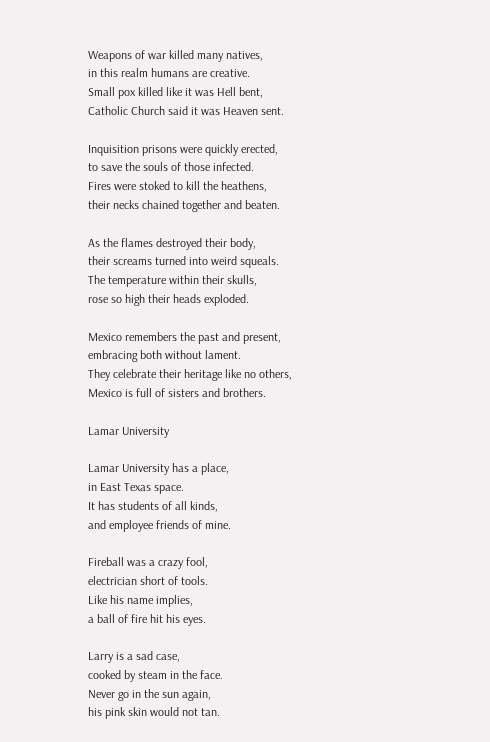Weapons of war killed many natives,
in this realm humans are creative.
Small pox killed like it was Hell bent,
Catholic Church said it was Heaven sent.

Inquisition prisons were quickly erected,
to save the souls of those infected.
Fires were stoked to kill the heathens,
their necks chained together and beaten.

As the flames destroyed their body,
their screams turned into weird squeals.
The temperature within their skulls,
rose so high their heads exploded.

Mexico remembers the past and present,
embracing both without lament.
They celebrate their heritage like no others,
Mexico is full of sisters and brothers.

Lamar University

Lamar University has a place,
in East Texas space.
It has students of all kinds,
and employee friends of mine.

Fireball was a crazy fool,
electrician short of tools.
Like his name implies,
a ball of fire hit his eyes.

Larry is a sad case,
cooked by steam in the face.
Never go in the sun again,
his pink skin would not tan.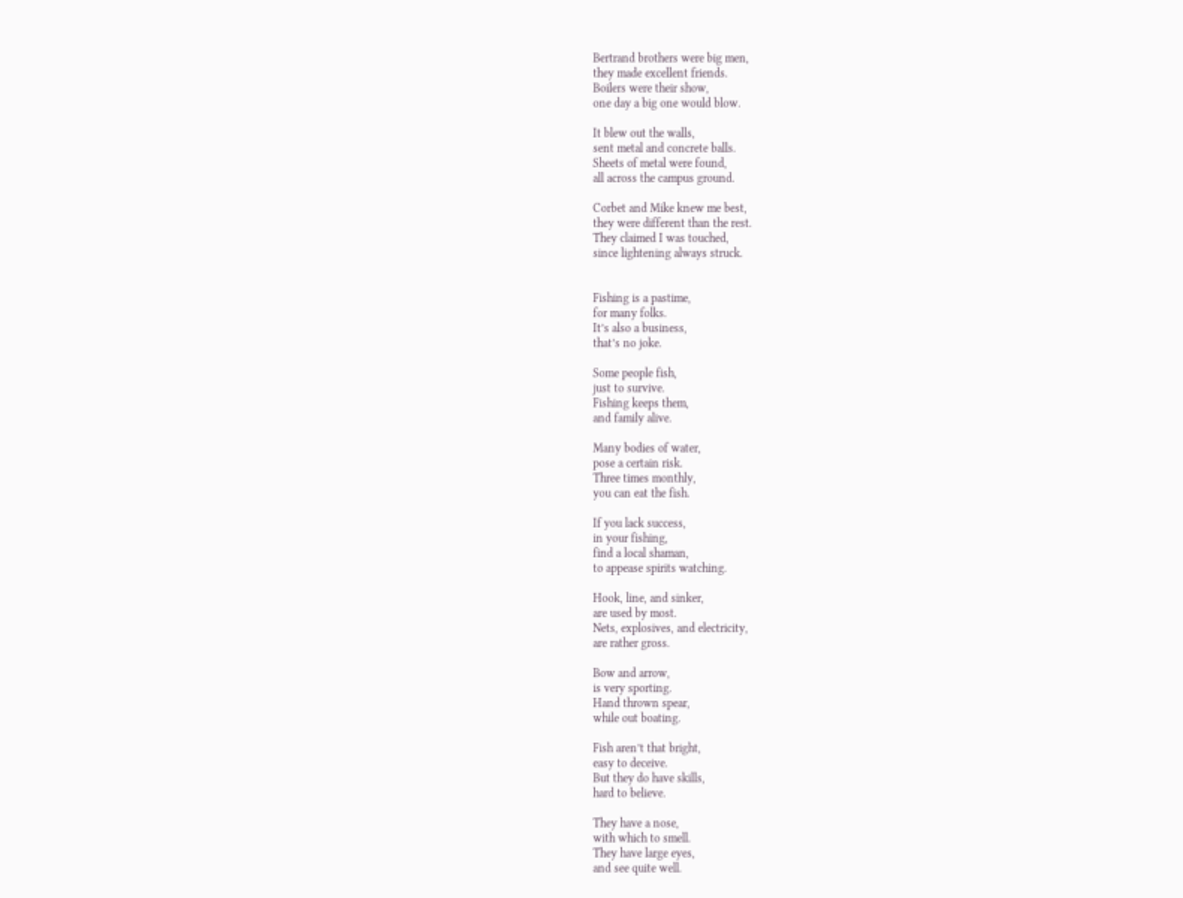Bertrand brothers were big men,
they made excellent friends.
Boilers were their show,
one day a big one would blow.

It blew out the walls,
sent metal and concrete balls.
Sheets of metal were found,
all across the campus ground.

Corbet and Mike knew me best,
they were different than the rest.
They claimed I was touched,
since lightening always struck.


Fishing is a pastime,
for many folks.
It’s also a business,
that’s no joke.

Some people fish,
just to survive.
Fishing keeps them,
and family alive.

Many bodies of water,
pose a certain risk.
Three times monthly,
you can eat the fish.

If you lack success,
in your fishing,
find a local shaman,
to appease spirits watching.

Hook, line, and sinker,
are used by most.
Nets, explosives, and electricity,
are rather gross.

Bow and arrow,
is very sporting.
Hand thrown spear,
while out boating.

Fish aren’t that bright,
easy to deceive.
But they do have skills,
hard to believe.

They have a nose,
with which to smell.
They have large eyes,
and see quite well.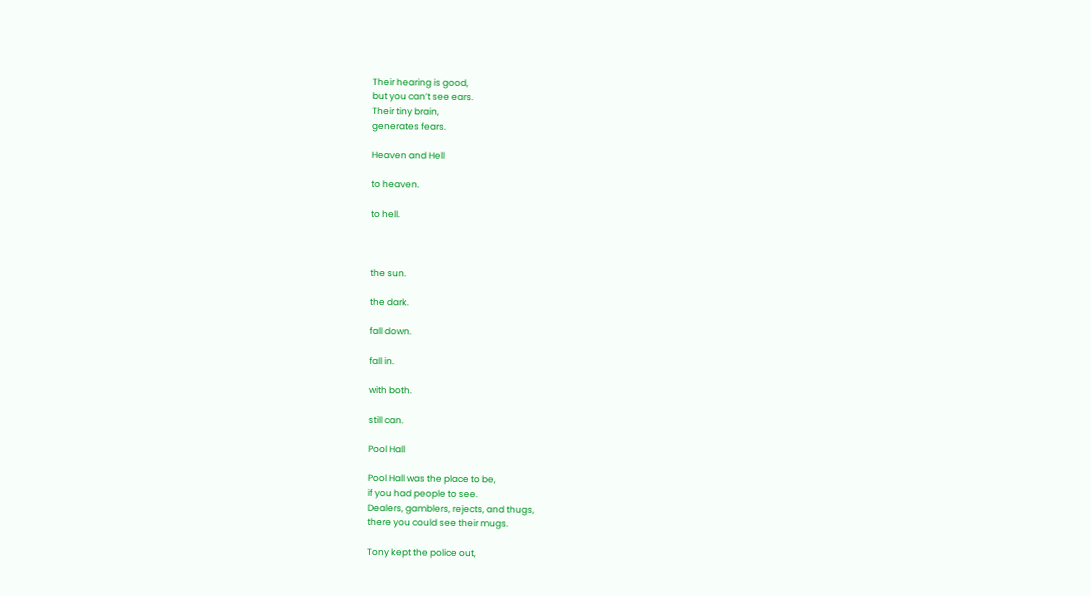Their hearing is good,
but you can’t see ears.
Their tiny brain,
generates fears.

Heaven and Hell

to heaven.

to hell.



the sun.

the dark.

fall down.

fall in.

with both.

still can.

Pool Hall

Pool Hall was the place to be,
if you had people to see.
Dealers, gamblers, rejects, and thugs,
there you could see their mugs.

Tony kept the police out,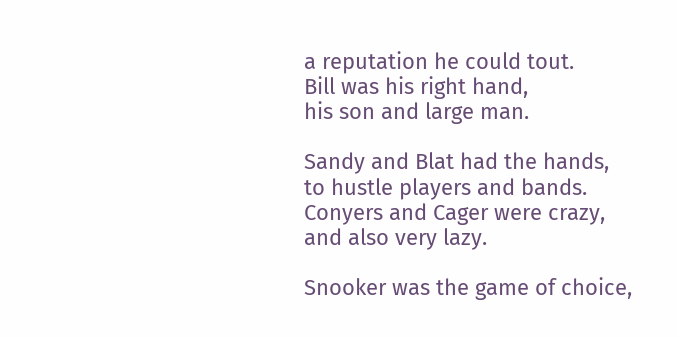a reputation he could tout.
Bill was his right hand,
his son and large man.

Sandy and Blat had the hands,
to hustle players and bands.
Conyers and Cager were crazy,
and also very lazy.

Snooker was the game of choice,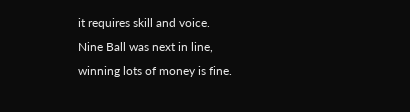it requires skill and voice.
Nine Ball was next in line,
winning lots of money is fine.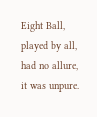Eight Ball,
played by all,
had no allure,
it was unpure.